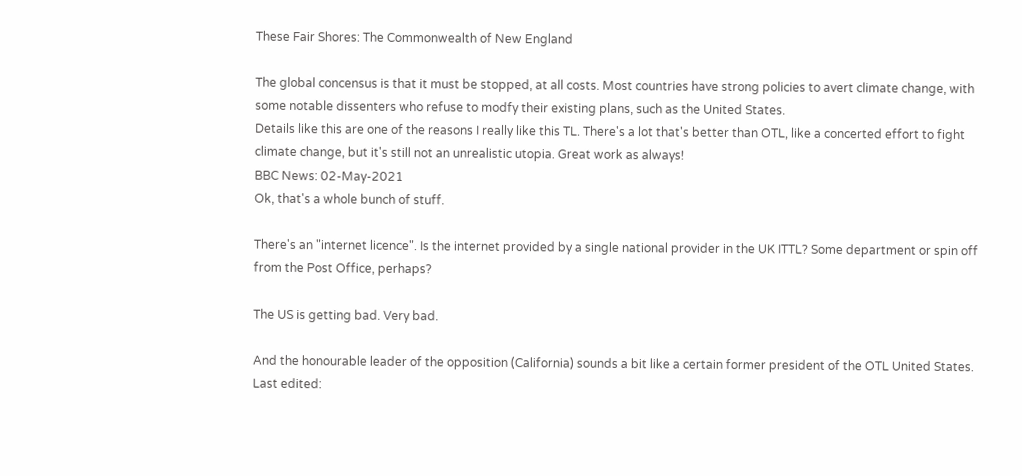These Fair Shores: The Commonwealth of New England

The global concensus is that it must be stopped, at all costs. Most countries have strong policies to avert climate change, with some notable dissenters who refuse to modfy their existing plans, such as the United States.
Details like this are one of the reasons I really like this TL. There's a lot that's better than OTL, like a concerted effort to fight climate change, but it's still not an unrealistic utopia. Great work as always!
BBC News: 02-May-2021
Ok, that's a whole bunch of stuff.

There's an "internet licence". Is the internet provided by a single national provider in the UK ITTL? Some department or spin off from the Post Office, perhaps?

The US is getting bad. Very bad.

And the honourable leader of the opposition (California) sounds a bit like a certain former president of the OTL United States.
Last edited: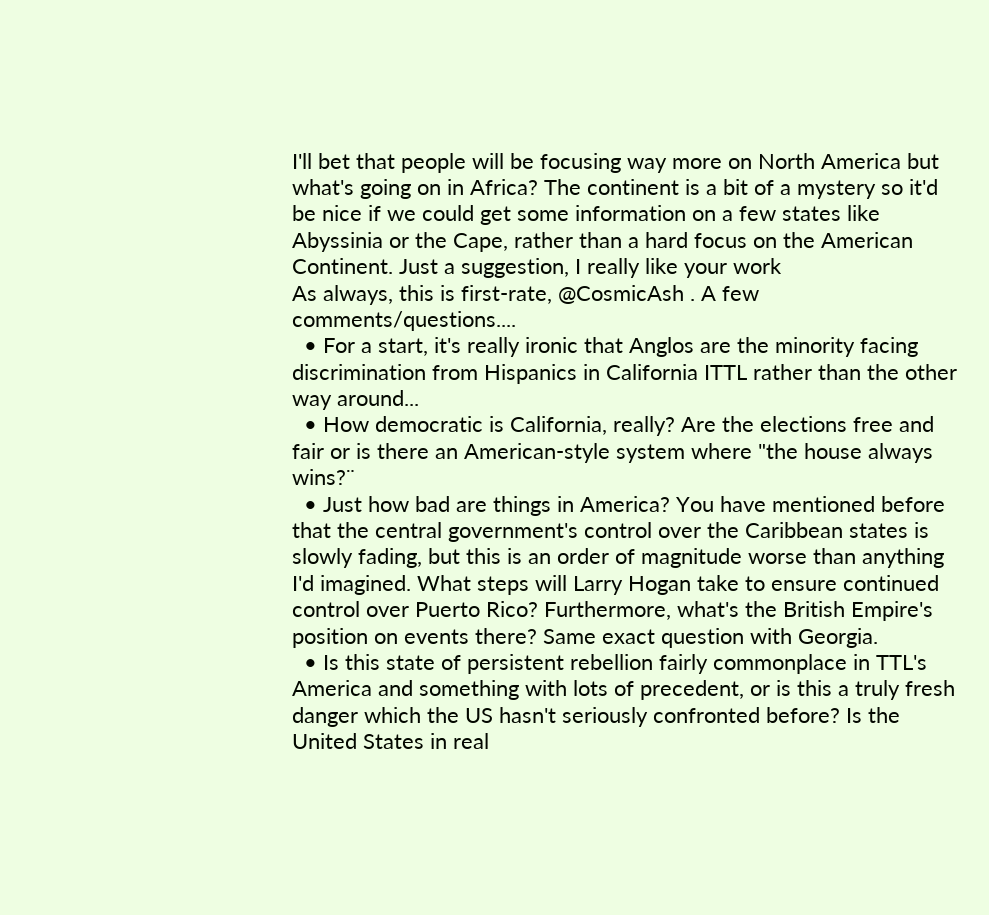I'll bet that people will be focusing way more on North America but what's going on in Africa? The continent is a bit of a mystery so it'd be nice if we could get some information on a few states like Abyssinia or the Cape, rather than a hard focus on the American Continent. Just a suggestion, I really like your work
As always, this is first-rate, @CosmicAsh . A few comments/questions....
  • For a start, it's really ironic that Anglos are the minority facing discrimination from Hispanics in California ITTL rather than the other way around...
  • How democratic is California, really? Are the elections free and fair or is there an American-style system where "the house always wins?¨
  • Just how bad are things in America? You have mentioned before that the central government's control over the Caribbean states is slowly fading, but this is an order of magnitude worse than anything I'd imagined. What steps will Larry Hogan take to ensure continued control over Puerto Rico? Furthermore, what's the British Empire's position on events there? Same exact question with Georgia.
  • Is this state of persistent rebellion fairly commonplace in TTL's America and something with lots of precedent, or is this a truly fresh danger which the US hasn't seriously confronted before? Is the United States in real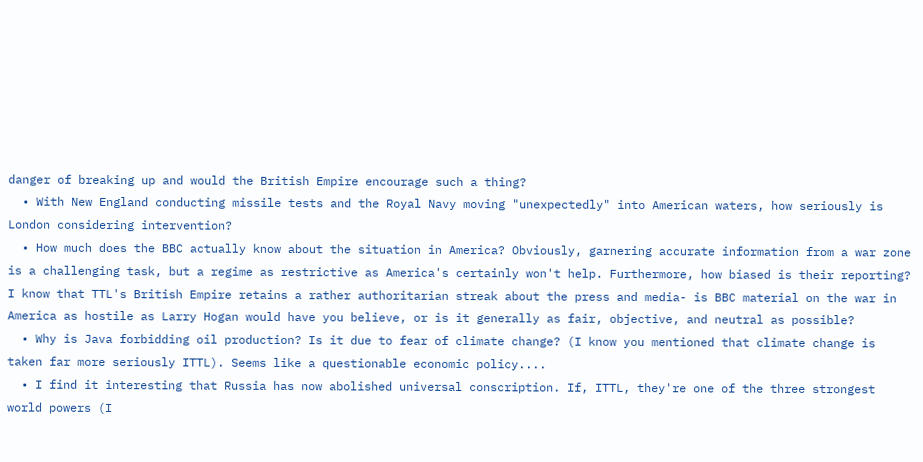danger of breaking up and would the British Empire encourage such a thing?
  • With New England conducting missile tests and the Royal Navy moving "unexpectedly" into American waters, how seriously is London considering intervention?
  • How much does the BBC actually know about the situation in America? Obviously, garnering accurate information from a war zone is a challenging task, but a regime as restrictive as America's certainly won't help. Furthermore, how biased is their reporting? I know that TTL's British Empire retains a rather authoritarian streak about the press and media- is BBC material on the war in America as hostile as Larry Hogan would have you believe, or is it generally as fair, objective, and neutral as possible?
  • Why is Java forbidding oil production? Is it due to fear of climate change? (I know you mentioned that climate change is taken far more seriously ITTL). Seems like a questionable economic policy....
  • I find it interesting that Russia has now abolished universal conscription. If, ITTL, they're one of the three strongest world powers (I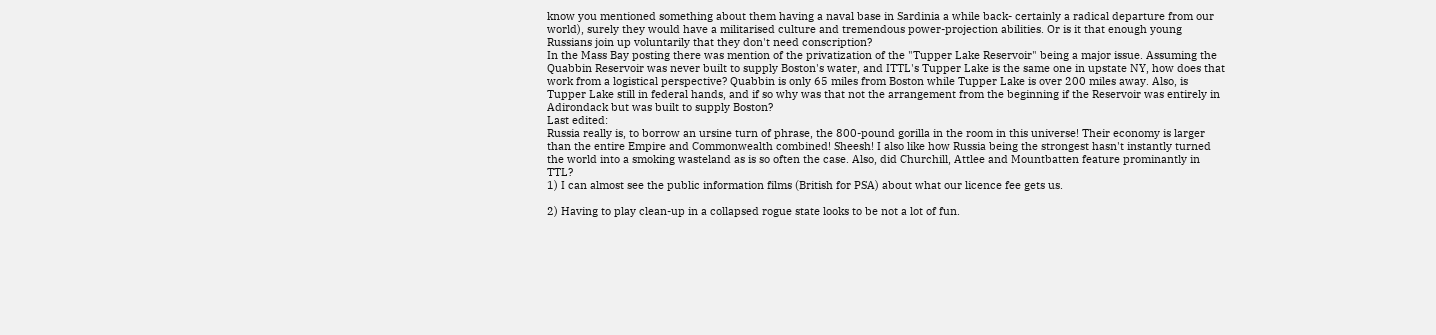know you mentioned something about them having a naval base in Sardinia a while back- certainly a radical departure from our world), surely they would have a militarised culture and tremendous power-projection abilities. Or is it that enough young Russians join up voluntarily that they don't need conscription?
In the Mass Bay posting there was mention of the privatization of the "Tupper Lake Reservoir" being a major issue. Assuming the Quabbin Reservoir was never built to supply Boston's water, and ITTL's Tupper Lake is the same one in upstate NY, how does that work from a logistical perspective? Quabbin is only 65 miles from Boston while Tupper Lake is over 200 miles away. Also, is Tupper Lake still in federal hands, and if so why was that not the arrangement from the beginning if the Reservoir was entirely in Adirondack but was built to supply Boston?
Last edited:
Russia really is, to borrow an ursine turn of phrase, the 800-pound gorilla in the room in this universe! Their economy is larger than the entire Empire and Commonwealth combined! Sheesh! I also like how Russia being the strongest hasn't instantly turned the world into a smoking wasteland as is so often the case. Also, did Churchill, Attlee and Mountbatten feature prominantly in TTL?
1) I can almost see the public information films (British for PSA) about what our licence fee gets us.

2) Having to play clean-up in a collapsed rogue state looks to be not a lot of fun.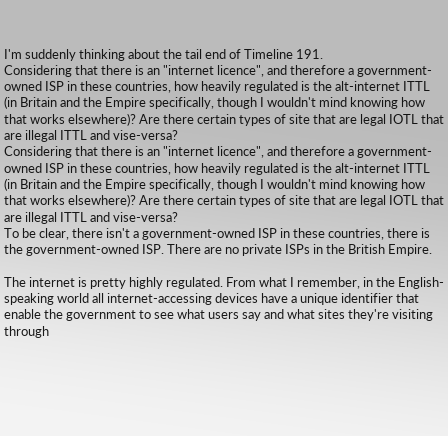I'm suddenly thinking about the tail end of Timeline 191.
Considering that there is an "internet licence", and therefore a government-owned ISP in these countries, how heavily regulated is the alt-internet ITTL (in Britain and the Empire specifically, though I wouldn't mind knowing how that works elsewhere)? Are there certain types of site that are legal IOTL that are illegal ITTL and vise-versa?
Considering that there is an "internet licence", and therefore a government-owned ISP in these countries, how heavily regulated is the alt-internet ITTL (in Britain and the Empire specifically, though I wouldn't mind knowing how that works elsewhere)? Are there certain types of site that are legal IOTL that are illegal ITTL and vise-versa?
To be clear, there isn't a government-owned ISP in these countries, there is the government-owned ISP. There are no private ISPs in the British Empire.

The internet is pretty highly regulated. From what I remember, in the English-speaking world all internet-accessing devices have a unique identifier that enable the government to see what users say and what sites they're visiting through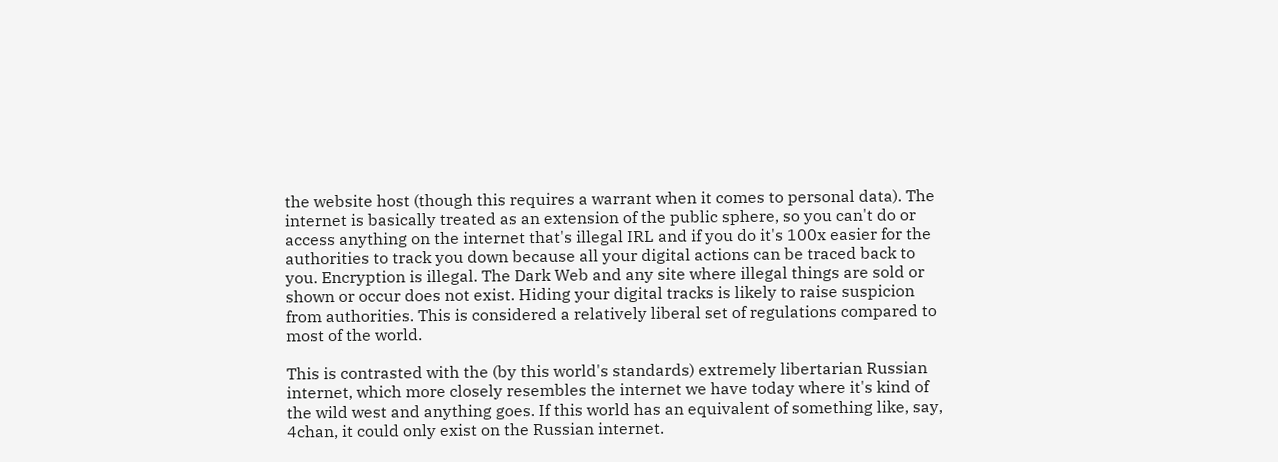the website host (though this requires a warrant when it comes to personal data). The internet is basically treated as an extension of the public sphere, so you can't do or access anything on the internet that's illegal IRL and if you do it's 100x easier for the authorities to track you down because all your digital actions can be traced back to you. Encryption is illegal. The Dark Web and any site where illegal things are sold or shown or occur does not exist. Hiding your digital tracks is likely to raise suspicion from authorities. This is considered a relatively liberal set of regulations compared to most of the world.

This is contrasted with the (by this world's standards) extremely libertarian Russian internet, which more closely resembles the internet we have today where it's kind of the wild west and anything goes. If this world has an equivalent of something like, say, 4chan, it could only exist on the Russian internet.